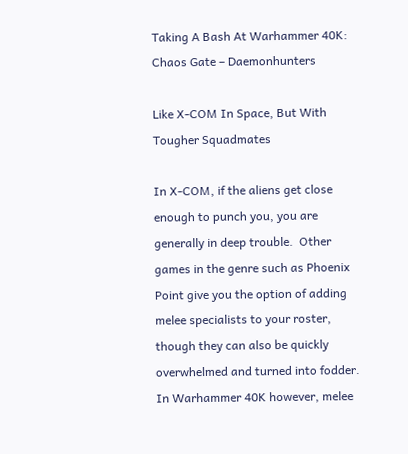Taking A Bash At Warhammer 40K: Chaos Gate – Daemonhunters

Like X-COM In Space, But With Tougher Squadmates

In X-COM, if the aliens get close enough to punch you, you are generally in deep trouble.  Other games in the genre such as Phoenix Point give you the option of adding melee specialists to your roster, though they can also be quickly overwhelmed and turned into fodder.  In Warhammer 40K however, melee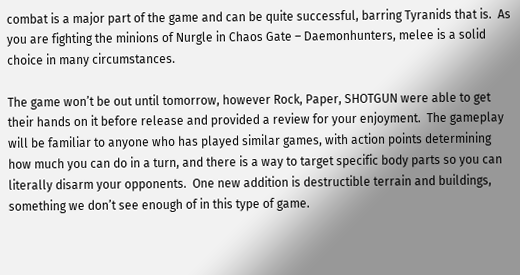combat is a major part of the game and can be quite successful, barring Tyranids that is.  As you are fighting the minions of Nurgle in Chaos Gate – Daemonhunters, melee is a solid choice in many circumstances.

The game won’t be out until tomorrow, however Rock, Paper, SHOTGUN were able to get their hands on it before release and provided a review for your enjoyment.  The gameplay will be familiar to anyone who has played similar games, with action points determining how much you can do in a turn, and there is a way to target specific body parts so you can literally disarm your opponents.  One new addition is destructible terrain and buildings, something we don’t see enough of in this type of game.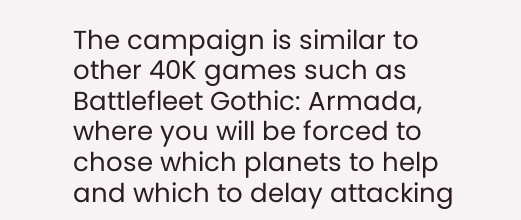The campaign is similar to other 40K games such as Battlefleet Gothic: Armada, where you will be forced to chose which planets to help and which to delay attacking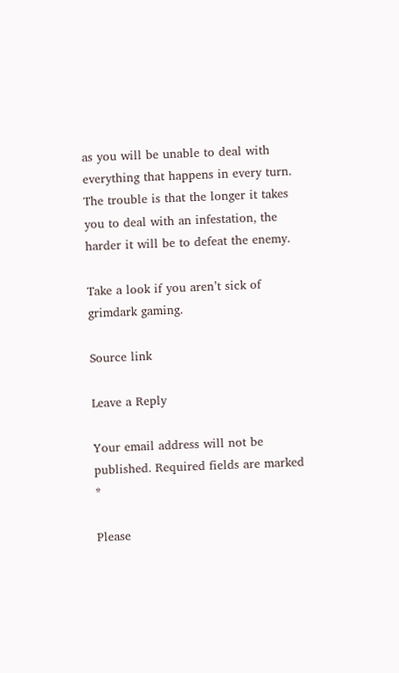as you will be unable to deal with everything that happens in every turn.  The trouble is that the longer it takes you to deal with an infestation, the harder it will be to defeat the enemy.

Take a look if you aren’t sick of grimdark gaming.

Source link

Leave a Reply

Your email address will not be published. Required fields are marked *

Please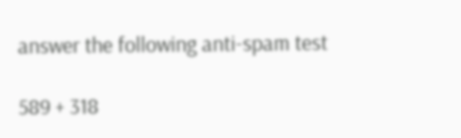answer the following anti-spam test

589 + 318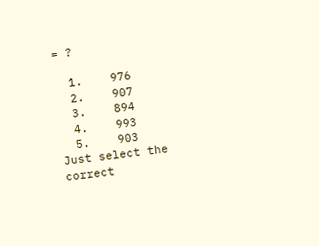= ?

  1.    976
  2.    907
  3.    894
  4.    993
  5.    903
Just select the correct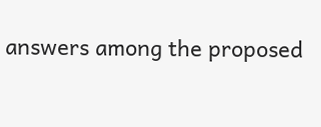answers among the proposed